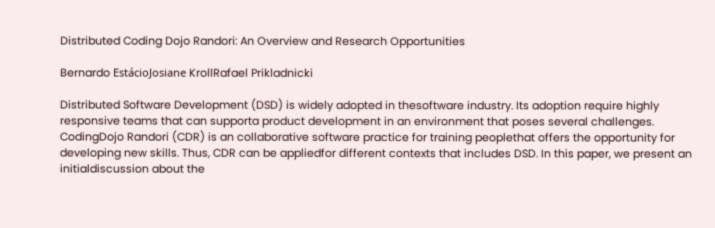Distributed Coding Dojo Randori: An Overview and Research Opportunities

Bernardo EstácioJosiane KrollRafael Prikladnicki

Distributed Software Development (DSD) is widely adopted in thesoftware industry. Its adoption require highly responsive teams that can supporta product development in an environment that poses several challenges. CodingDojo Randori (CDR) is an collaborative software practice for training peoplethat offers the opportunity for developing new skills. Thus, CDR can be appliedfor different contexts that includes DSD. In this paper, we present an initialdiscussion about the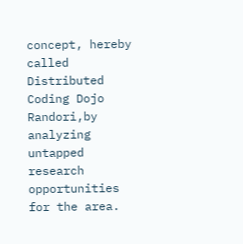concept, hereby called Distributed Coding Dojo Randori,by analyzing untapped research opportunities for the area.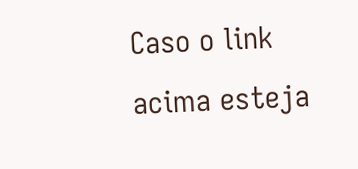Caso o link acima esteja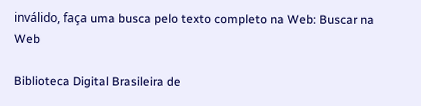inválido, faça uma busca pelo texto completo na Web: Buscar na Web

Biblioteca Digital Brasileira de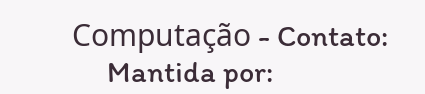Computação - Contato:
     Mantida por: